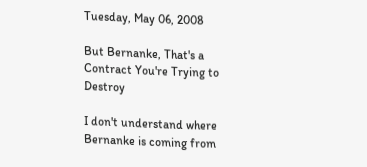Tuesday, May 06, 2008

But Bernanke, That's a Contract You're Trying to Destroy

I don't understand where Bernanke is coming from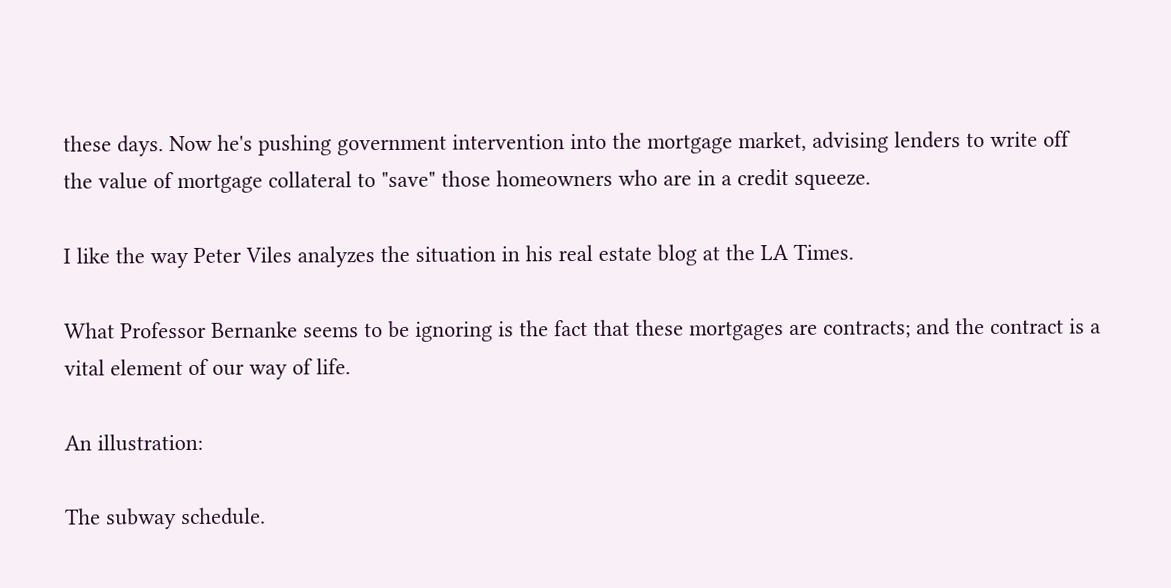these days. Now he's pushing government intervention into the mortgage market, advising lenders to write off the value of mortgage collateral to "save" those homeowners who are in a credit squeeze.

I like the way Peter Viles analyzes the situation in his real estate blog at the LA Times.

What Professor Bernanke seems to be ignoring is the fact that these mortgages are contracts; and the contract is a vital element of our way of life.

An illustration:

The subway schedule.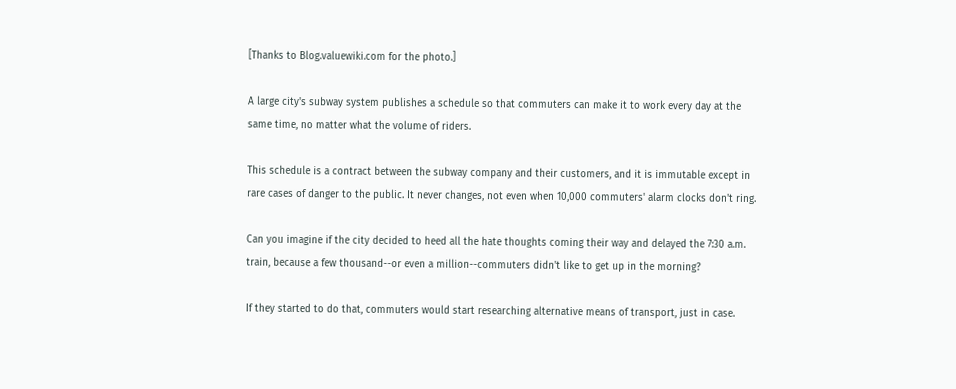[Thanks to Blog.valuewiki.com for the photo.]

A large city's subway system publishes a schedule so that commuters can make it to work every day at the same time, no matter what the volume of riders.

This schedule is a contract between the subway company and their customers, and it is immutable except in rare cases of danger to the public. It never changes, not even when 10,000 commuters' alarm clocks don't ring.

Can you imagine if the city decided to heed all the hate thoughts coming their way and delayed the 7:30 a.m. train, because a few thousand--or even a million--commuters didn't like to get up in the morning?

If they started to do that, commuters would start researching alternative means of transport, just in case.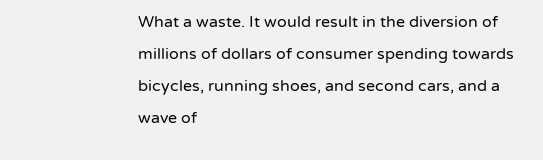What a waste. It would result in the diversion of millions of dollars of consumer spending towards bicycles, running shoes, and second cars, and a wave of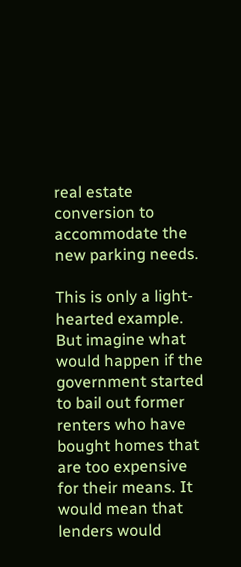real estate conversion to accommodate the new parking needs.

This is only a light-hearted example. But imagine what would happen if the government started to bail out former renters who have bought homes that are too expensive for their means. It would mean that lenders would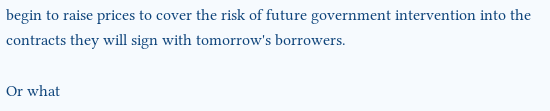begin to raise prices to cover the risk of future government intervention into the contracts they will sign with tomorrow's borrowers.

Or what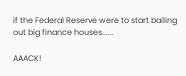if the Federal Reserve were to start bailing out big finance houses......

AAACK!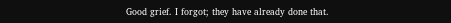Good grief. I forgot; they have already done that.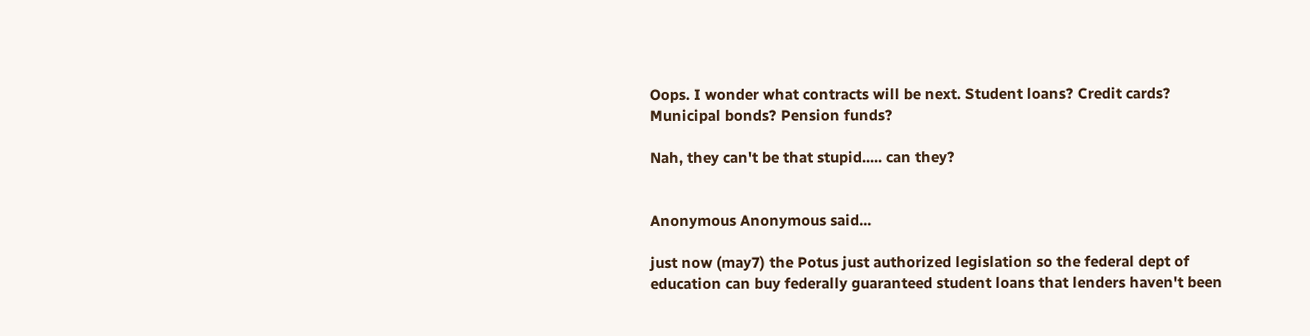Oops. I wonder what contracts will be next. Student loans? Credit cards? Municipal bonds? Pension funds?

Nah, they can't be that stupid..... can they?


Anonymous Anonymous said...

just now (may7) the Potus just authorized legislation so the federal dept of education can buy federally guaranteed student loans that lenders haven't been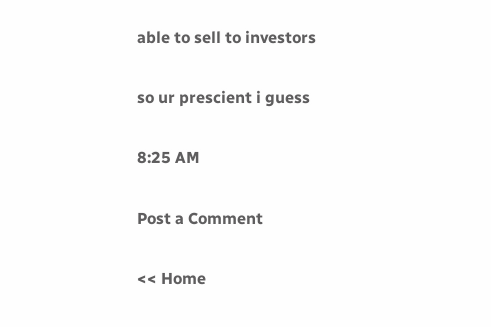able to sell to investors

so ur prescient i guess

8:25 AM

Post a Comment

<< Home